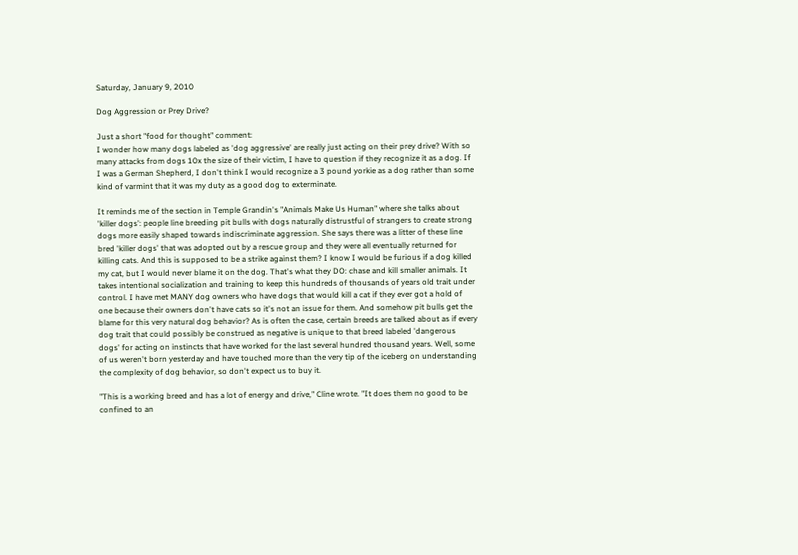Saturday, January 9, 2010

Dog Aggression or Prey Drive?

Just a short "food for thought" comment:
I wonder how many dogs labeled as 'dog aggressive' are really just acting on their prey drive? With so many attacks from dogs 10x the size of their victim, I have to question if they recognize it as a dog. If I was a German Shepherd, I don't think I would recognize a 3 pound yorkie as a dog rather than some kind of varmint that it was my duty as a good dog to exterminate.

It reminds me of the section in Temple Grandin's "Animals Make Us Human" where she talks about 'killer dogs': people line breeding pit bulls with dogs naturally distrustful of strangers to create strong dogs more easily shaped towards indiscriminate aggression. She says there was a litter of these line bred 'killer dogs' that was adopted out by a rescue group and they were all eventually returned for killing cats. And this is supposed to be a strike against them? I know I would be furious if a dog killed my cat, but I would never blame it on the dog. That's what they DO: chase and kill smaller animals. It takes intentional socialization and training to keep this hundreds of thousands of years old trait under control. I have met MANY dog owners who have dogs that would kill a cat if they ever got a hold of one because their owners don't have cats so it's not an issue for them. And somehow pit bulls get the blame for this very natural dog behavior? As is often the case, certain breeds are talked about as if every dog trait that could possibly be construed as negative is unique to that breed labeled 'dangerous dogs' for acting on instincts that have worked for the last several hundred thousand years. Well, some of us weren't born yesterday and have touched more than the very tip of the iceberg on understanding the complexity of dog behavior, so don't expect us to buy it.

"This is a working breed and has a lot of energy and drive," Cline wrote. "It does them no good to be confined to an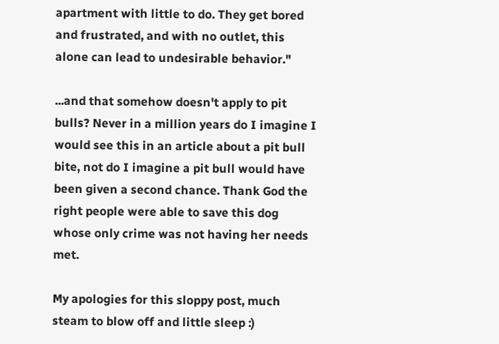apartment with little to do. They get bored and frustrated, and with no outlet, this alone can lead to undesirable behavior."

...and that somehow doesn't apply to pit bulls? Never in a million years do I imagine I would see this in an article about a pit bull bite, not do I imagine a pit bull would have been given a second chance. Thank God the right people were able to save this dog whose only crime was not having her needs met.

My apologies for this sloppy post, much steam to blow off and little sleep :)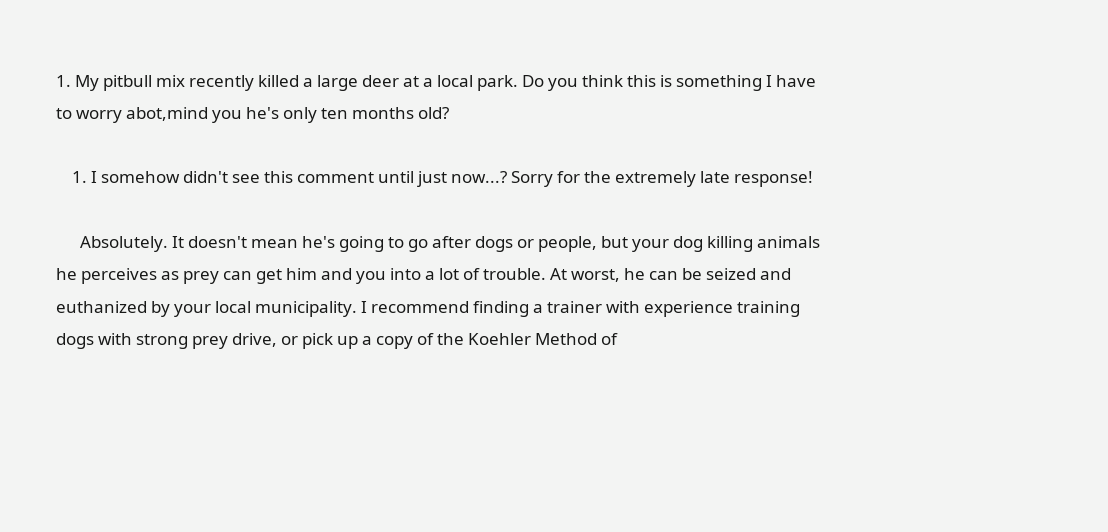1. My pitbull mix recently killed a large deer at a local park. Do you think this is something I have to worry abot,mind you he's only ten months old?

    1. I somehow didn't see this comment until just now...? Sorry for the extremely late response!

      Absolutely. It doesn't mean he's going to go after dogs or people, but your dog killing animals he perceives as prey can get him and you into a lot of trouble. At worst, he can be seized and euthanized by your local municipality. I recommend finding a trainer with experience training dogs with strong prey drive, or pick up a copy of the Koehler Method of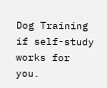Dog Training if self-study works for you.